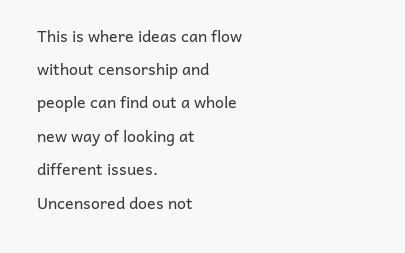This is where ideas can flow without censorship and people can find out a whole new way of looking at different issues.  Uncensored does not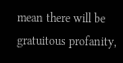mean there will be gratuitous profanity,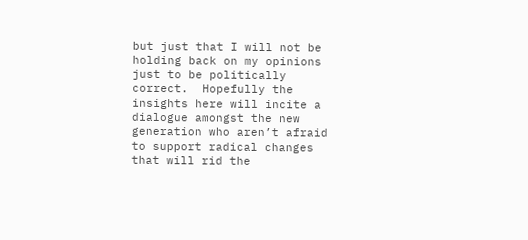but just that I will not be holding back on my opinions just to be politically correct.  Hopefully the insights here will incite a dialogue amongst the new generation who aren’t afraid to support radical changes that will rid the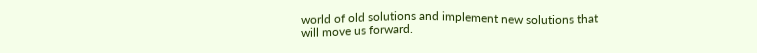world of old solutions and implement new solutions that will move us forward.